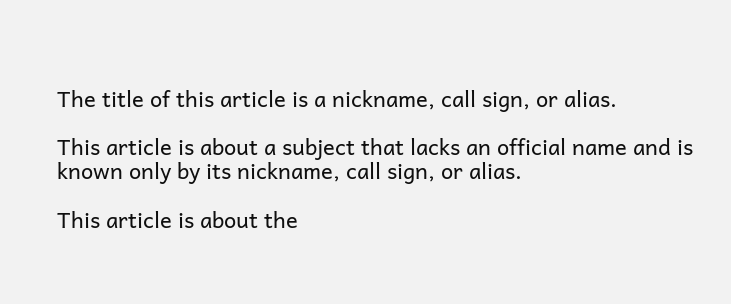The title of this article is a nickname, call sign, or alias.

This article is about a subject that lacks an official name and is known only by its nickname, call sign, or alias.

This article is about the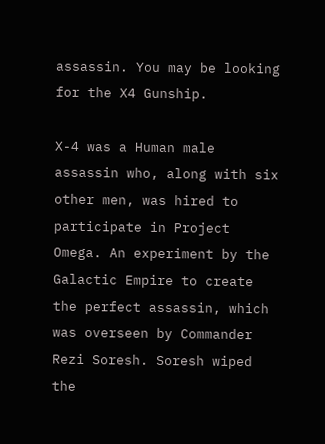assassin. You may be looking for the X4 Gunship.

X-4 was a Human male assassin who, along with six other men, was hired to participate in Project Omega. An experiment by the Galactic Empire to create the perfect assassin, which was overseen by Commander Rezi Soresh. Soresh wiped the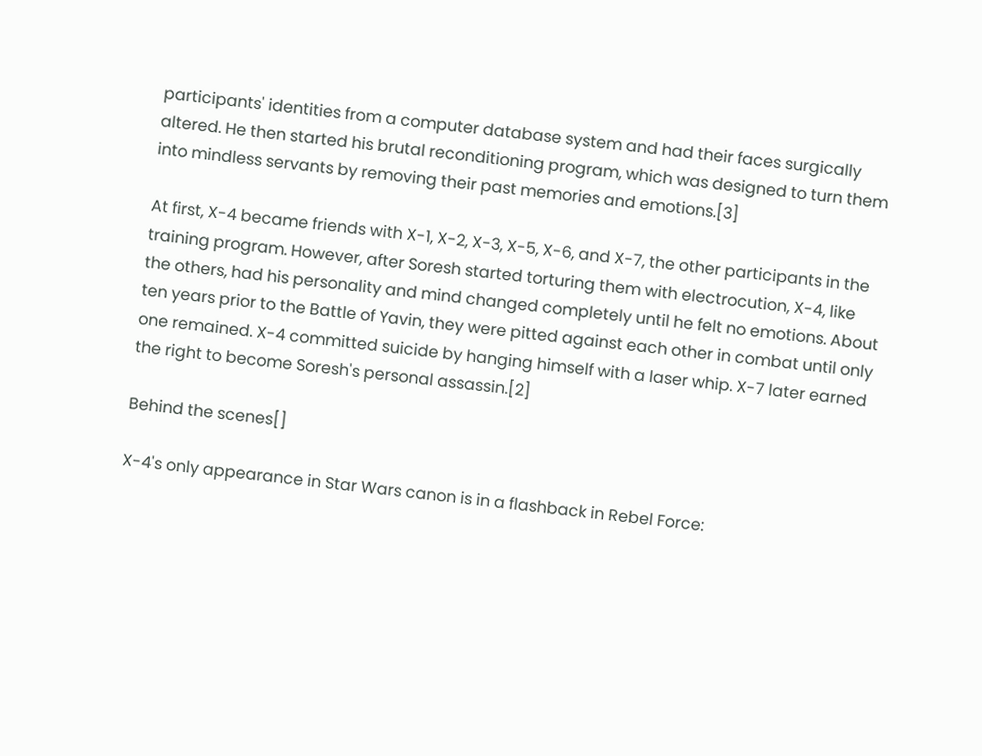participants' identities from a computer database system and had their faces surgically altered. He then started his brutal reconditioning program, which was designed to turn them into mindless servants by removing their past memories and emotions.[3]

At first, X-4 became friends with X-1, X-2, X-3, X-5, X-6, and X-7, the other participants in the training program. However, after Soresh started torturing them with electrocution, X-4, like the others, had his personality and mind changed completely until he felt no emotions. About ten years prior to the Battle of Yavin, they were pitted against each other in combat until only one remained. X-4 committed suicide by hanging himself with a laser whip. X-7 later earned the right to become Soresh's personal assassin.[2]

Behind the scenes[]

X-4's only appearance in Star Wars canon is in a flashback in Rebel Force: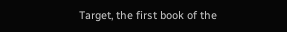Target, the first book of the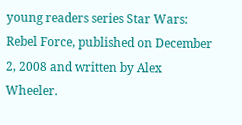young readers series Star Wars: Rebel Force, published on December 2, 2008 and written by Alex Wheeler.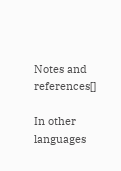Notes and references[]

In other languages